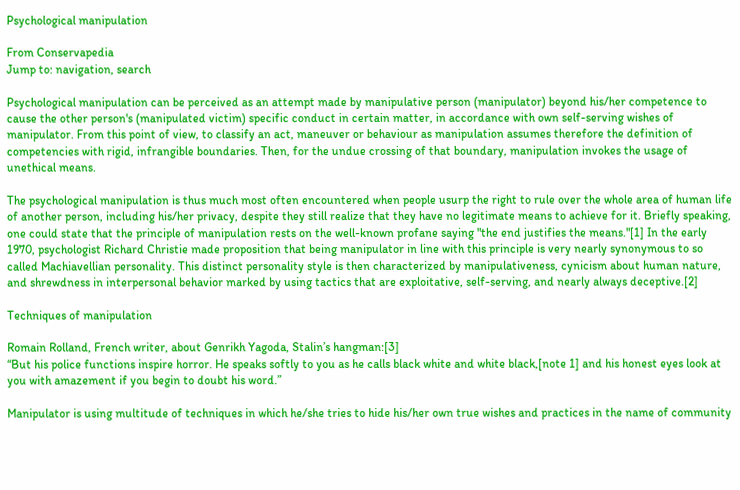Psychological manipulation

From Conservapedia
Jump to: navigation, search

Psychological manipulation can be perceived as an attempt made by manipulative person (manipulator) beyond his/her competence to cause the other person's (manipulated victim) specific conduct in certain matter, in accordance with own self-serving wishes of manipulator. From this point of view, to classify an act, maneuver or behaviour as manipulation assumes therefore the definition of competencies with rigid, infrangible boundaries. Then, for the undue crossing of that boundary, manipulation invokes the usage of unethical means.

The psychological manipulation is thus much most often encountered when people usurp the right to rule over the whole area of human life of another person, including his/her privacy, despite they still realize that they have no legitimate means to achieve for it. Briefly speaking, one could state that the principle of manipulation rests on the well-known profane saying "the end justifies the means."[1] In the early 1970, psychologist Richard Christie made proposition that being manipulator in line with this principle is very nearly synonymous to so called Machiavellian personality. This distinct personality style is then characterized by manipulativeness, cynicism about human nature, and shrewdness in interpersonal behavior marked by using tactics that are exploitative, self-serving, and nearly always deceptive.[2]

Techniques of manipulation

Romain Rolland, French writer, about Genrikh Yagoda, Stalin’s hangman:[3]
“But his police functions inspire horror. He speaks softly to you as he calls black white and white black,[note 1] and his honest eyes look at you with amazement if you begin to doubt his word.”

Manipulator is using multitude of techniques in which he/she tries to hide his/her own true wishes and practices in the name of community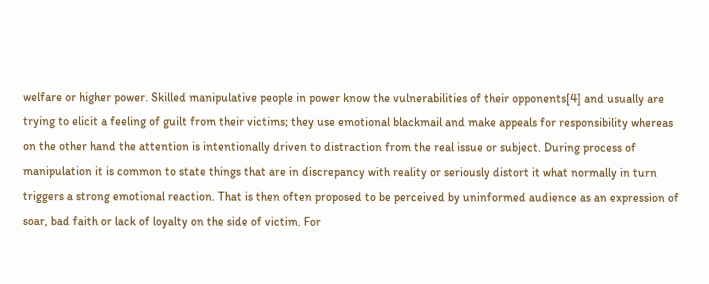welfare or higher power. Skilled manipulative people in power know the vulnerabilities of their opponents[4] and usually are trying to elicit a feeling of guilt from their victims; they use emotional blackmail and make appeals for responsibility whereas on the other hand the attention is intentionally driven to distraction from the real issue or subject. During process of manipulation it is common to state things that are in discrepancy with reality or seriously distort it what normally in turn triggers a strong emotional reaction. That is then often proposed to be perceived by uninformed audience as an expression of soar, bad faith or lack of loyalty on the side of victim. For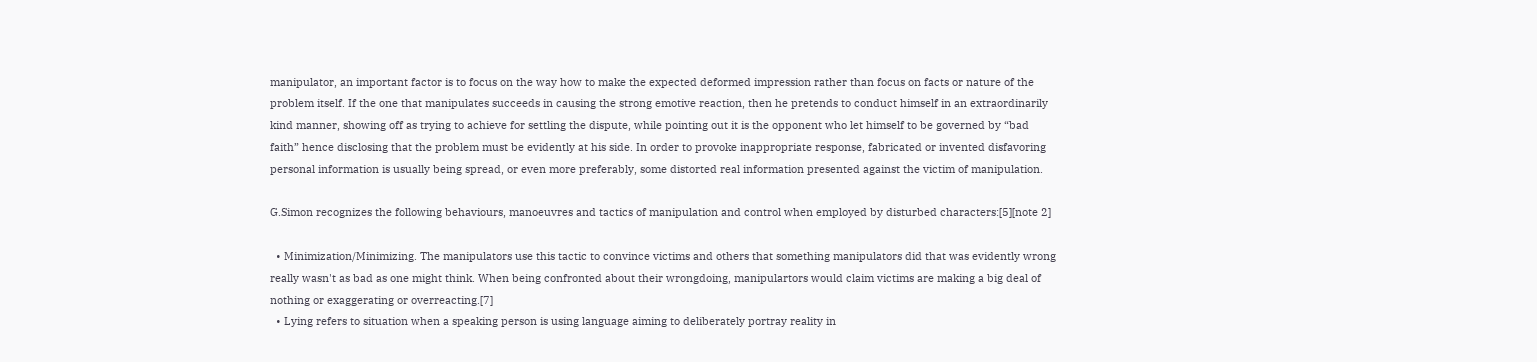manipulator, an important factor is to focus on the way how to make the expected deformed impression rather than focus on facts or nature of the problem itself. If the one that manipulates succeeds in causing the strong emotive reaction, then he pretends to conduct himself in an extraordinarily kind manner, showing off as trying to achieve for settling the dispute, while pointing out it is the opponent who let himself to be governed by “bad faith” hence disclosing that the problem must be evidently at his side. In order to provoke inappropriate response, fabricated or invented disfavoring personal information is usually being spread, or even more preferably, some distorted real information presented against the victim of manipulation.

G.Simon recognizes the following behaviours, manoeuvres and tactics of manipulation and control when employed by disturbed characters:[5][note 2]

  • Minimization/Minimizing. The manipulators use this tactic to convince victims and others that something manipulators did that was evidently wrong really wasn't as bad as one might think. When being confronted about their wrongdoing, manipulartors would claim victims are making a big deal of nothing or exaggerating or overreacting.[7]
  • Lying refers to situation when a speaking person is using language aiming to deliberately portray reality in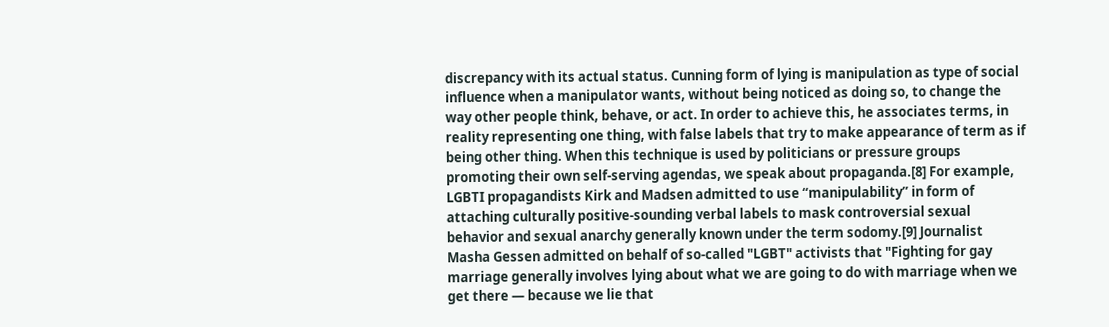discrepancy with its actual status. Cunning form of lying is manipulation as type of social influence when a manipulator wants, without being noticed as doing so, to change the way other people think, behave, or act. In order to achieve this, he associates terms, in reality representing one thing, with false labels that try to make appearance of term as if being other thing. When this technique is used by politicians or pressure groups promoting their own self-serving agendas, we speak about propaganda.[8] For example, LGBTI propagandists Kirk and Madsen admitted to use “manipulability” in form of attaching culturally positive-sounding verbal labels to mask controversial sexual behavior and sexual anarchy generally known under the term sodomy.[9] Journalist Masha Gessen admitted on behalf of so-called "LGBT" activists that "Fighting for gay marriage generally involves lying about what we are going to do with marriage when we get there — because we lie that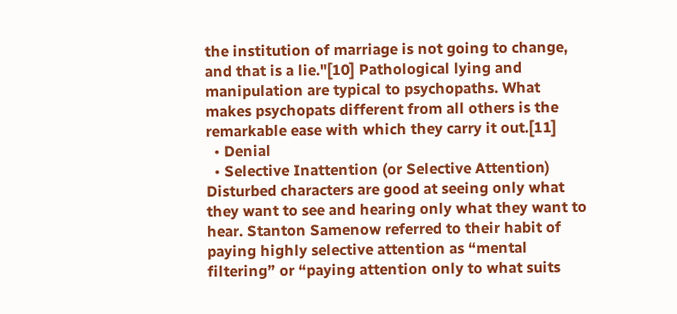the institution of marriage is not going to change, and that is a lie."[10] Pathological lying and manipulation are typical to psychopaths. What makes psychopats different from all others is the remarkable ease with which they carry it out.[11]
  • Denial
  • Selective Inattention (or Selective Attention) Disturbed characters are good at seeing only what they want to see and hearing only what they want to hear. Stanton Samenow referred to their habit of paying highly selective attention as “mental filtering” or “paying attention only to what suits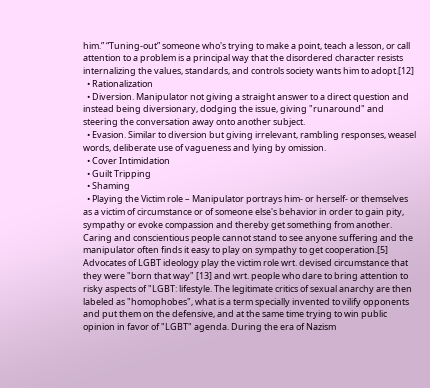him.” “Tuning-out” someone who's trying to make a point, teach a lesson, or call attention to a problem is a principal way that the disordered character resists internalizing the values, standards, and controls society wants him to adopt.[12]
  • Rationalization
  • Diversion. Manipulator not giving a straight answer to a direct question and instead being diversionary, dodging the issue, giving "runaround" and steering the conversation away onto another subject.
  • Evasion. Similar to diversion but giving irrelevant, rambling responses, weasel words, deliberate use of vagueness and lying by omission.
  • Cover Intimidation
  • Guilt Tripping
  • Shaming
  • Playing the Victim role – Manipulator portrays him- or herself- or themselves as a victim of circumstance or of someone else's behavior in order to gain pity, sympathy or evoke compassion and thereby get something from another. Caring and conscientious people cannot stand to see anyone suffering and the manipulator often finds it easy to play on sympathy to get cooperation.[5] Advocates of LGBT ideology play the victim role wrt. devised circumstance that they were "born that way" [13] and wrt. people who dare to bring attention to risky aspects of "LGBT: lifestyle. The legitimate critics of sexual anarchy are then labeled as "homophobes", what is a term specially invented to vilify opponents and put them on the defensive, and at the same time trying to win public opinion in favor of "LGBT" agenda. During the era of Nazism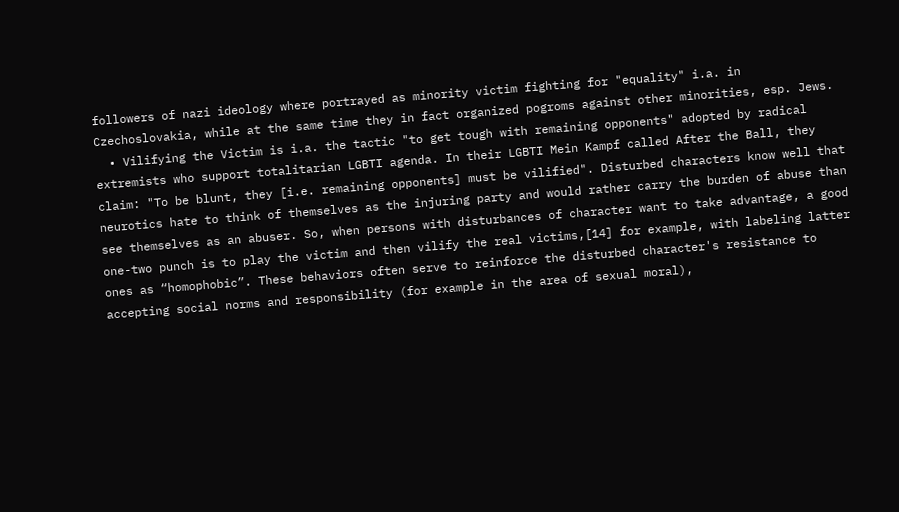followers of nazi ideology where portrayed as minority victim fighting for "equality" i.a. in Czechoslovakia, while at the same time they in fact organized pogroms against other minorities, esp. Jews.
  • Vilifying the Victim is i.a. the tactic "to get tough with remaining opponents" adopted by radical extremists who support totalitarian LGBTI agenda. In their LGBTI Mein Kampf called After the Ball, they claim: "To be blunt, they [i.e. remaining opponents] must be vilified". Disturbed characters know well that neurotics hate to think of themselves as the injuring party and would rather carry the burden of abuse than see themselves as an abuser. So, when persons with disturbances of character want to take advantage, a good one-two punch is to play the victim and then vilify the real victims,[14] for example, with labeling latter ones as “homophobic”. These behaviors often serve to reinforce the disturbed character's resistance to accepting social norms and responsibility (for example in the area of sexual moral),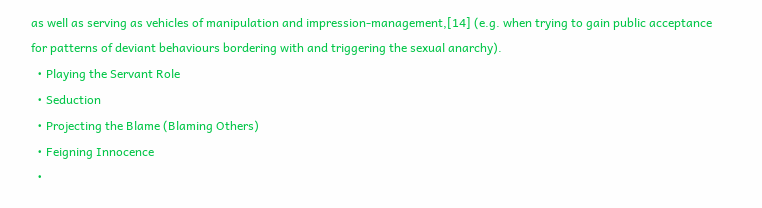as well as serving as vehicles of manipulation and impression-management,[14] (e.g. when trying to gain public acceptance for patterns of deviant behaviours bordering with and triggering the sexual anarchy).
  • Playing the Servant Role
  • Seduction
  • Projecting the Blame (Blaming Others)
  • Feigning Innocence
  •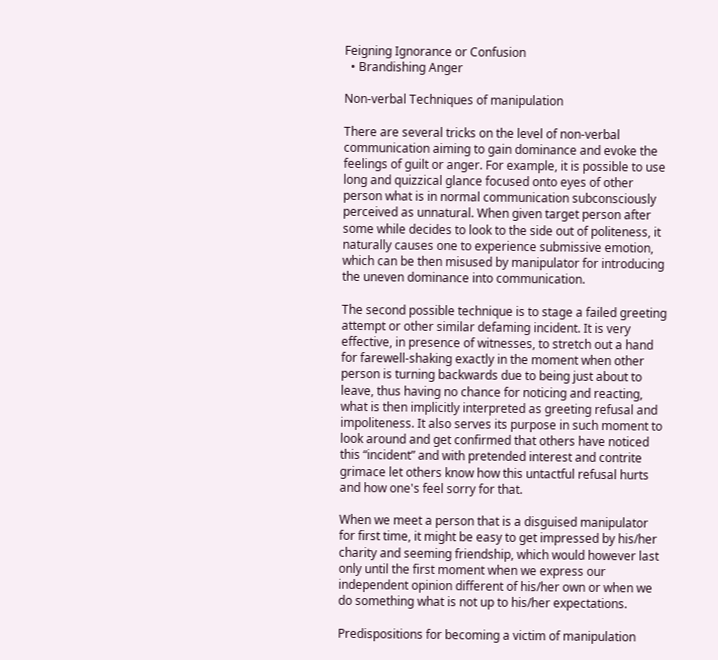Feigning Ignorance or Confusion
  • Brandishing Anger

Non-verbal Techniques of manipulation

There are several tricks on the level of non-verbal communication aiming to gain dominance and evoke the feelings of guilt or anger. For example, it is possible to use long and quizzical glance focused onto eyes of other person what is in normal communication subconsciously perceived as unnatural. When given target person after some while decides to look to the side out of politeness, it naturally causes one to experience submissive emotion, which can be then misused by manipulator for introducing the uneven dominance into communication.

The second possible technique is to stage a failed greeting attempt or other similar defaming incident. It is very effective, in presence of witnesses, to stretch out a hand for farewell-shaking exactly in the moment when other person is turning backwards due to being just about to leave, thus having no chance for noticing and reacting, what is then implicitly interpreted as greeting refusal and impoliteness. It also serves its purpose in such moment to look around and get confirmed that others have noticed this “incident” and with pretended interest and contrite grimace let others know how this untactful refusal hurts and how one's feel sorry for that.

When we meet a person that is a disguised manipulator for first time, it might be easy to get impressed by his/her charity and seeming friendship, which would however last only until the first moment when we express our independent opinion different of his/her own or when we do something what is not up to his/her expectations.

Predispositions for becoming a victim of manipulation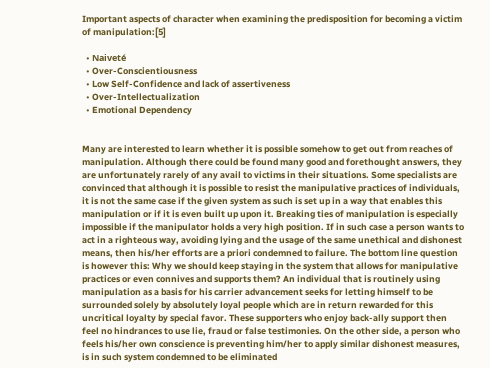Important aspects of character when examining the predisposition for becoming a victim of manipulation:[5]

  • Naiveté
  • Over-Conscientiousness
  • Low Self-Confidence and lack of assertiveness
  • Over-Intellectualization
  • Emotional Dependency


Many are interested to learn whether it is possible somehow to get out from reaches of manipulation. Although there could be found many good and forethought answers, they are unfortunately rarely of any avail to victims in their situations. Some specialists are convinced that although it is possible to resist the manipulative practices of individuals, it is not the same case if the given system as such is set up in a way that enables this manipulation or if it is even built up upon it. Breaking ties of manipulation is especially impossible if the manipulator holds a very high position. If in such case a person wants to act in a righteous way, avoiding lying and the usage of the same unethical and dishonest means, then his/her efforts are a priori condemned to failure. The bottom line question is however this: Why we should keep staying in the system that allows for manipulative practices or even connives and supports them? An individual that is routinely using manipulation as a basis for his carrier advancement seeks for letting himself to be surrounded solely by absolutely loyal people which are in return rewarded for this uncritical loyalty by special favor. These supporters who enjoy back-ally support then feel no hindrances to use lie, fraud or false testimonies. On the other side, a person who feels his/her own conscience is preventing him/her to apply similar dishonest measures, is in such system condemned to be eliminated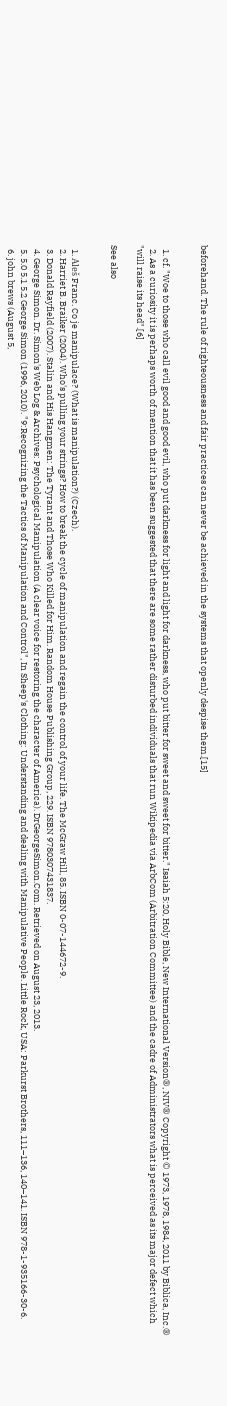beforehand. The rule of righteousness and fair practices can never be achieved in the systems that openly despise them.[15]


  1. cf. "Woe to those who call evil good and good evil, who put darkness for light and light for darkness, who put bitter for sweet and sweet for bitter." Isaiah 5:20, Holy Bible, New International Version®, NIV® Copyright © 1973, 1978, 1984, 2011 by Biblica, Inc.®
  2. As a curiosity it is perhaps worth of mention that it has been suggested that there are some rather disturbed individuals that run Wikipedia via ArbCom (Arbitration Committee) and the cadre of Administrators what is perceived as its major defect which "will raise its head".[6]

See also


  1. Aleš Franc. Co je manipulace? (What is manipulation?) (Czech).
  2. Harriet B. Braiker (2004). Who's pulling your strings? How to break the cycle of manipulation and regain the control of your life. The McGraw Hill, 85. ISBN 0-07-144672-9.
  3. Donald Rayfield (2007). Stalin and His Hangmen: The Tyrant and Those Who Killed for Him. Random House Publishing Group, 229. ISBN 9780307431837.
  4. George Simon. Dr. Simon's Web Log & Archives: Psychological Manipulation (A clear voice for restoring the character of America). DrGeorgeSimon.Com. Retrieved on August 23, 2013.
  5. 5.0 5.1 5.2 George Simon (1996, 2010). "9:Recognizing the Tactics of Manipulation and Control", In Sheep's Clothing: Understanding and dealing with Manipulative People. Little Rock, USA: Parkurst Brothers, 111–136, 140–141. ISBN 978-1-935166-30-6.
  6. john brews (August 5,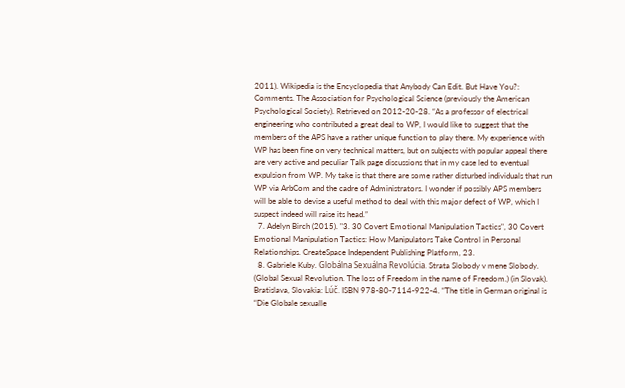2011). Wikipedia is the Encyclopedia that Anybody Can Edit. But Have You?: Comments. The Association for Psychological Science (previously the American Psychological Society). Retrieved on 2012-20-28. “As a professor of electrical engineering who contributed a great deal to WP, I would like to suggest that the members of the APS have a rather unique function to play there. My experience with WP has been fine on very technical matters, but on subjects with popular appeal there are very active and peculiar Talk page discussions that in my case led to eventual expulsion from WP. My take is that there are some rather disturbed individuals that run WP via ArbCom and the cadre of Administrators. I wonder if possibly APS members will be able to devise a useful method to deal with this major defect of WP, which I suspect indeed will raise its head.”
  7. Adelyn Birch (2015). "3. 30 Covert Emotional Manipulation Tactics", 30 Covert Emotional Manipulation Tactics: How Manipulators Take Control in Personal Relationships. CreateSpace Independent Publishing Platform, 23.
  8. Gabriele Kuby. Globálna Sexuálna Revolúcia. Strata Slobody v mene Slobody. (Global Sexual Revolution. The loss of Freedom in the name of Freedom.) (in Slovak). Bratislava, Slovakia: Lúč. ISBN 978-80-7114-922-4. “The title in German original is “Die Globale sexualle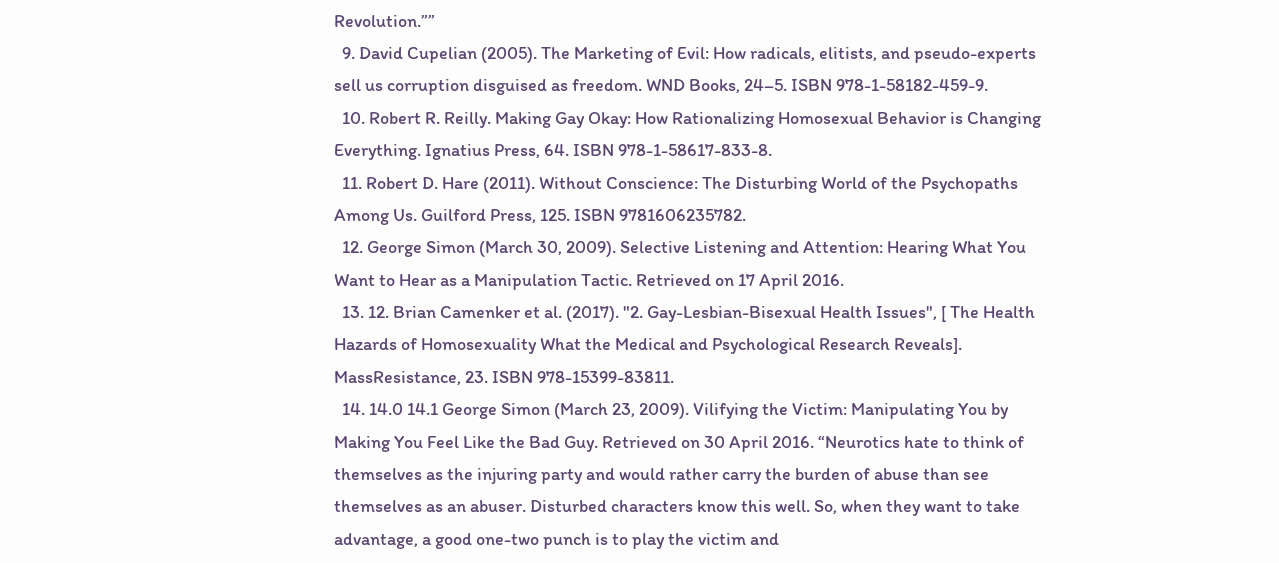Revolution.””
  9. David Cupelian (2005). The Marketing of Evil: How radicals, elitists, and pseudo-experts sell us corruption disguised as freedom. WND Books, 24–5. ISBN 978-1-58182-459-9.
  10. Robert R. Reilly. Making Gay Okay: How Rationalizing Homosexual Behavior is Changing Everything. Ignatius Press, 64. ISBN 978-1-58617-833-8.
  11. Robert D. Hare (2011). Without Conscience: The Disturbing World of the Psychopaths Among Us. Guilford Press, 125. ISBN 9781606235782.
  12. George Simon (March 30, 2009). Selective Listening and Attention: Hearing What You Want to Hear as a Manipulation Tactic. Retrieved on 17 April 2016.
  13. 12. Brian Camenker et al. (2017). "2. Gay-Lesbian-Bisexual Health Issues", [ The Health Hazards of Homosexuality What the Medical and Psychological Research Reveals]. MassResistance, 23. ISBN 978-15399-83811.
  14. 14.0 14.1 George Simon (March 23, 2009). Vilifying the Victim: Manipulating You by Making You Feel Like the Bad Guy. Retrieved on 30 April 2016. “Neurotics hate to think of themselves as the injuring party and would rather carry the burden of abuse than see themselves as an abuser. Disturbed characters know this well. So, when they want to take advantage, a good one-two punch is to play the victim and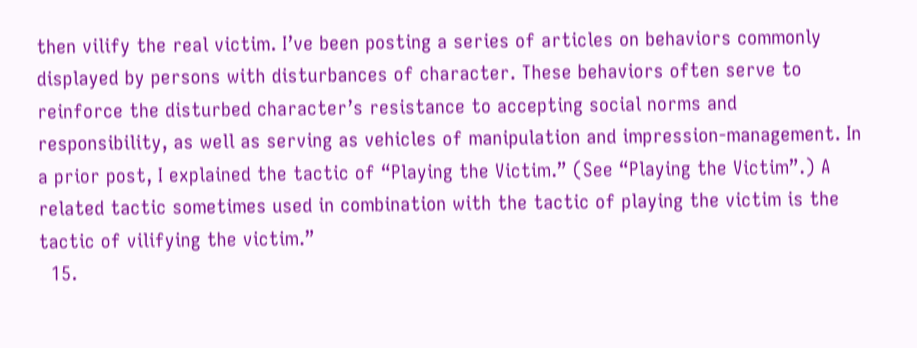then vilify the real victim. I’ve been posting a series of articles on behaviors commonly displayed by persons with disturbances of character. These behaviors often serve to reinforce the disturbed character’s resistance to accepting social norms and responsibility, as well as serving as vehicles of manipulation and impression-management. In a prior post, I explained the tactic of “Playing the Victim.” (See “Playing the Victim”.) A related tactic sometimes used in combination with the tactic of playing the victim is the tactic of vilifying the victim.”
  15.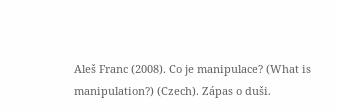Aleš Franc (2008). Co je manipulace? (What is manipulation?) (Czech). Zápas o duši.